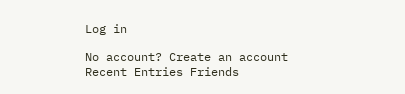Log in

No account? Create an account
Recent Entries Friends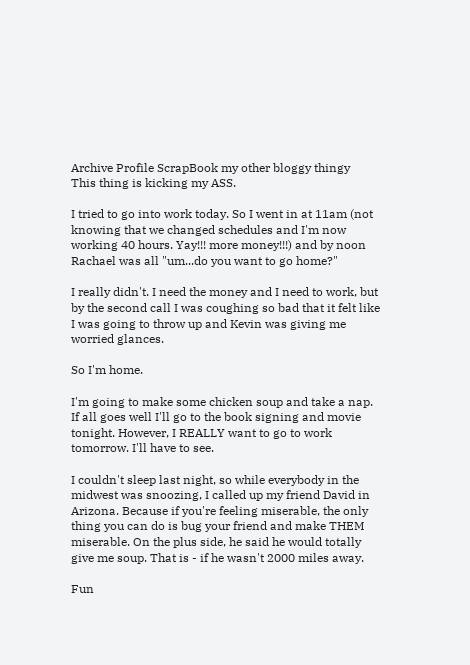Archive Profile ScrapBook my other bloggy thingy
This thing is kicking my ASS.

I tried to go into work today. So I went in at 11am (not knowing that we changed schedules and I'm now working 40 hours. Yay!!! more money!!!) and by noon Rachael was all "um...do you want to go home?"

I really didn't. I need the money and I need to work, but by the second call I was coughing so bad that it felt like I was going to throw up and Kevin was giving me worried glances.

So I'm home.

I'm going to make some chicken soup and take a nap. If all goes well I'll go to the book signing and movie tonight. However, I REALLY want to go to work tomorrow. I'll have to see.

I couldn't sleep last night, so while everybody in the midwest was snoozing, I called up my friend David in Arizona. Because if you're feeling miserable, the only thing you can do is bug your friend and make THEM miserable. On the plus side, he said he would totally give me soup. That is - if he wasn't 2000 miles away.

Fun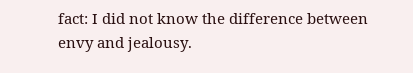fact: I did not know the difference between envy and jealousy.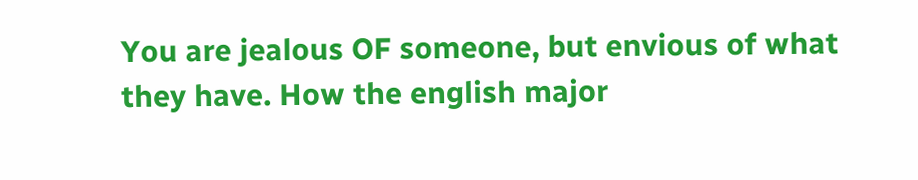You are jealous OF someone, but envious of what they have. How the english major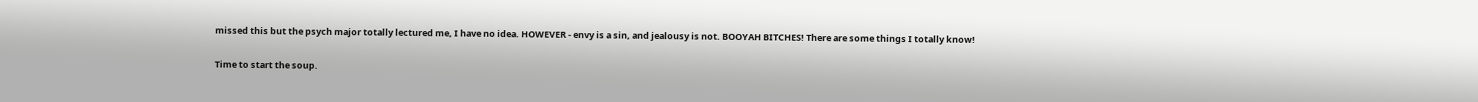missed this but the psych major totally lectured me, I have no idea. HOWEVER - envy is a sin, and jealousy is not. BOOYAH BITCHES! There are some things I totally know!

Time to start the soup.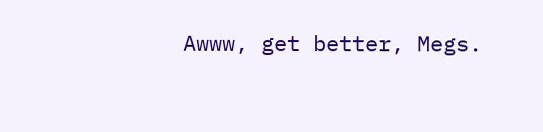Awww, get better, Megs.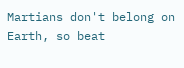Martians don't belong on Earth, so beat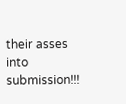their asses into submission!!!